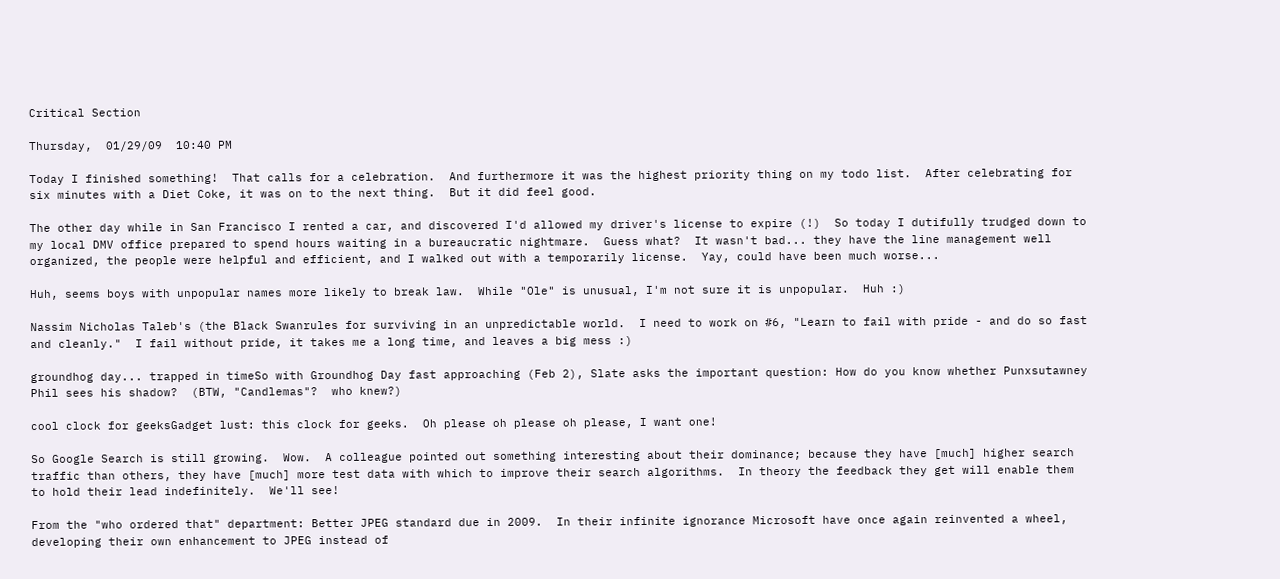Critical Section

Thursday,  01/29/09  10:40 PM

Today I finished something!  That calls for a celebration.  And furthermore it was the highest priority thing on my todo list.  After celebrating for six minutes with a Diet Coke, it was on to the next thing.  But it did feel good.

The other day while in San Francisco I rented a car, and discovered I'd allowed my driver's license to expire (!)  So today I dutifully trudged down to my local DMV office prepared to spend hours waiting in a bureaucratic nightmare.  Guess what?  It wasn't bad... they have the line management well organized, the people were helpful and efficient, and I walked out with a temporarily license.  Yay, could have been much worse...

Huh, seems boys with unpopular names more likely to break law.  While "Ole" is unusual, I'm not sure it is unpopular.  Huh :)

Nassim Nicholas Taleb's (the Black Swanrules for surviving in an unpredictable world.  I need to work on #6, "Learn to fail with pride - and do so fast and cleanly."  I fail without pride, it takes me a long time, and leaves a big mess :)

groundhog day... trapped in timeSo with Groundhog Day fast approaching (Feb 2), Slate asks the important question: How do you know whether Punxsutawney Phil sees his shadow?  (BTW, "Candlemas"?  who knew?)

cool clock for geeksGadget lust: this clock for geeks.  Oh please oh please oh please, I want one!

So Google Search is still growing.  Wow.  A colleague pointed out something interesting about their dominance; because they have [much] higher search traffic than others, they have [much] more test data with which to improve their search algorithms.  In theory the feedback they get will enable them to hold their lead indefinitely.  We'll see!

From the "who ordered that" department: Better JPEG standard due in 2009.  In their infinite ignorance Microsoft have once again reinvented a wheel, developing their own enhancement to JPEG instead of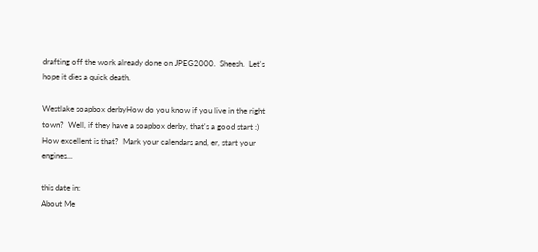drafting off the work already done on JPEG2000.  Sheesh.  Let's hope it dies a quick death.

Westlake soapbox derbyHow do you know if you live in the right town?  Well, if they have a soapbox derby, that's a good start :)  How excellent is that?  Mark your calendars and, er, start your engines...

this date in:
About Me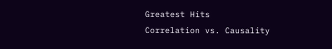Greatest Hits
Correlation vs. Causality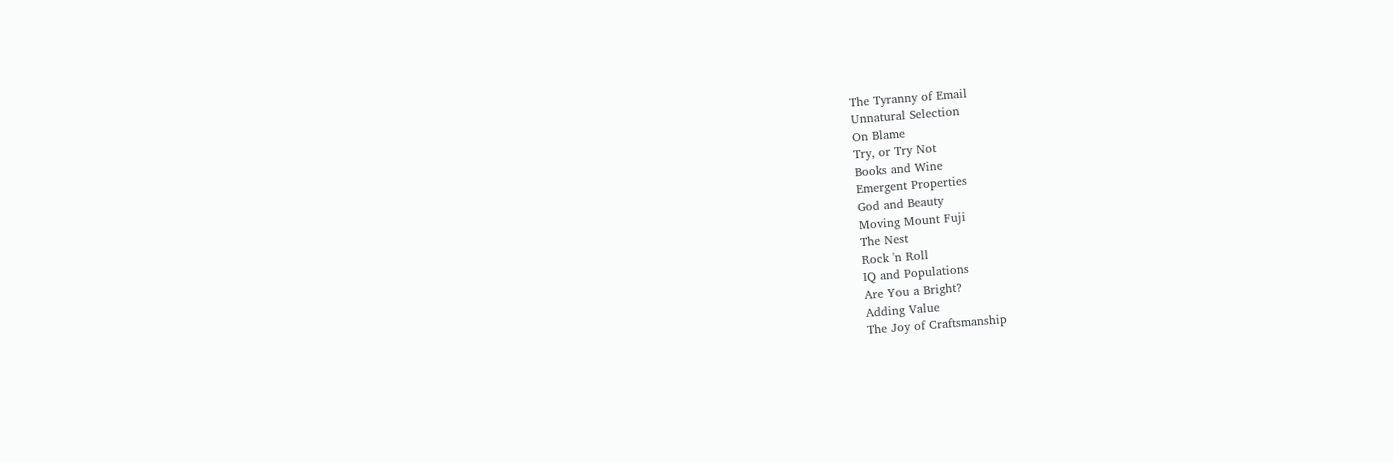The Tyranny of Email
Unnatural Selection
On Blame
Try, or Try Not
Books and Wine
Emergent Properties
God and Beauty
Moving Mount Fuji
The Nest
Rock 'n Roll
IQ and Populations
Are You a Bright?
Adding Value
The Joy of Craftsmanship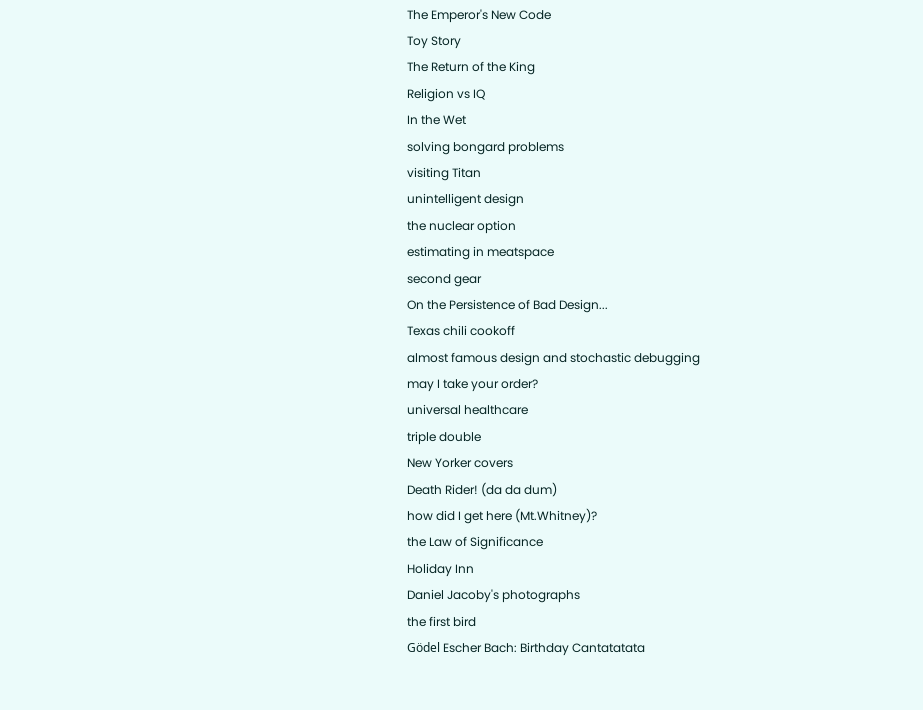The Emperor's New Code
Toy Story
The Return of the King
Religion vs IQ
In the Wet
solving bongard problems
visiting Titan
unintelligent design
the nuclear option
estimating in meatspace
second gear
On the Persistence of Bad Design...
Texas chili cookoff
almost famous design and stochastic debugging
may I take your order?
universal healthcare
triple double
New Yorker covers
Death Rider! (da da dum)
how did I get here (Mt.Whitney)?
the Law of Significance
Holiday Inn
Daniel Jacoby's photographs
the first bird
Gödel Escher Bach: Birthday Cantatatata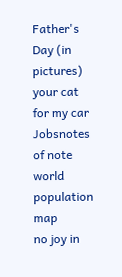Father's Day (in pictures)
your cat for my car
Jobsnotes of note
world population map
no joy in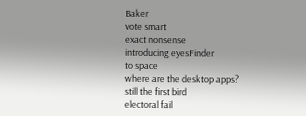Baker
vote smart
exact nonsense
introducing eyesFinder
to space
where are the desktop apps?
still the first bird
electoral fail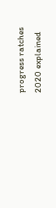progress ratches
2020 explained